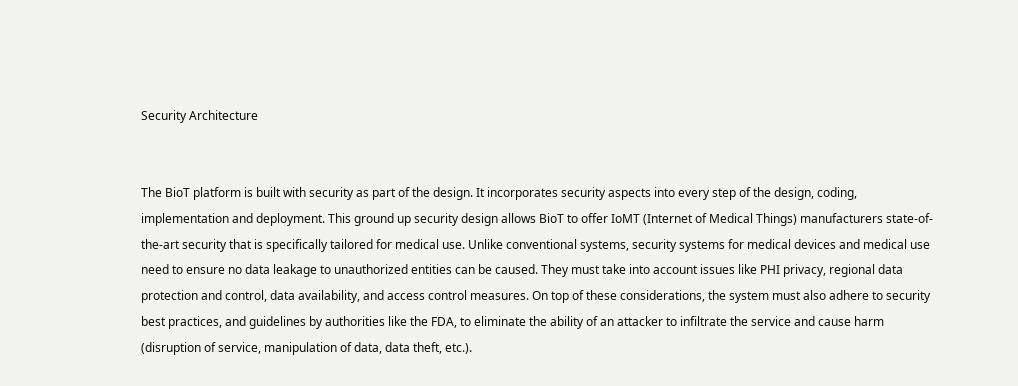Security Architecture


The BioT platform is built with security as part of the design. It incorporates security aspects into every step of the design, coding, implementation and deployment. This ground up security design allows BioT to offer IoMT (Internet of Medical Things) manufacturers state-of-the-art security that is specifically tailored for medical use. Unlike conventional systems, security systems for medical devices and medical use need to ensure no data leakage to unauthorized entities can be caused. They must take into account issues like PHI privacy, regional data protection and control, data availability, and access control measures. On top of these considerations, the system must also adhere to security best practices, and guidelines by authorities like the FDA, to eliminate the ability of an attacker to infiltrate the service and cause harm (disruption of service, manipulation of data, data theft, etc.).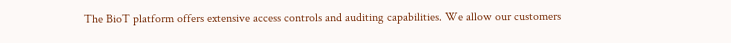The BioT platform offers extensive access controls and auditing capabilities. We allow our customers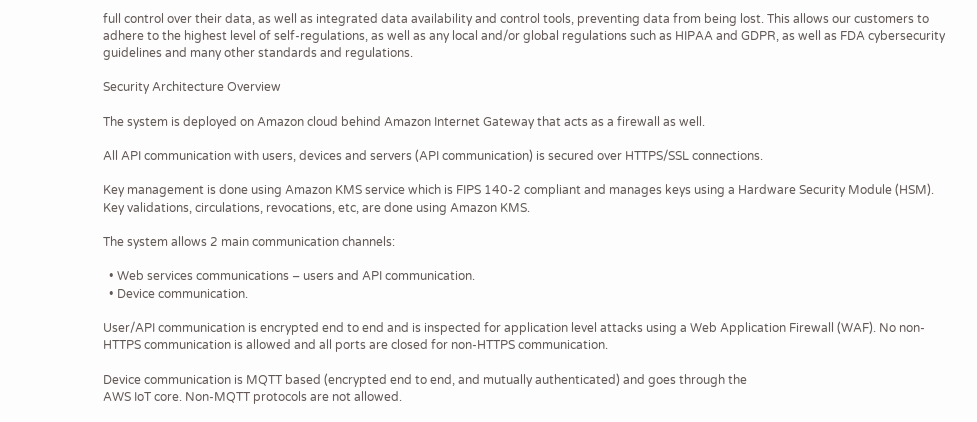full control over their data, as well as integrated data availability and control tools, preventing data from being lost. This allows our customers to adhere to the highest level of self-regulations, as well as any local and/or global regulations such as HIPAA and GDPR, as well as FDA cybersecurity guidelines and many other standards and regulations.

Security Architecture Overview

The system is deployed on Amazon cloud behind Amazon Internet Gateway that acts as a firewall as well.

All API communication with users, devices and servers (API communication) is secured over HTTPS/SSL connections.

Key management is done using Amazon KMS service which is FIPS 140-2 compliant and manages keys using a Hardware Security Module (HSM). Key validations, circulations, revocations, etc, are done using Amazon KMS.

The system allows 2 main communication channels:

  • Web services communications – users and API communication.
  • Device communication.

User/API communication is encrypted end to end and is inspected for application level attacks using a Web Application Firewall (WAF). No non-HTTPS communication is allowed and all ports are closed for non-HTTPS communication.

Device communication is MQTT based (encrypted end to end, and mutually authenticated) and goes through the
AWS IoT core. Non-MQTT protocols are not allowed.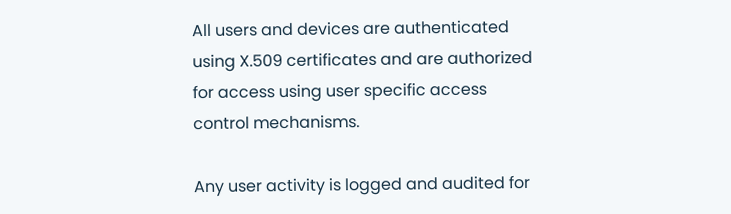All users and devices are authenticated using X.509 certificates and are authorized for access using user specific access control mechanisms.

Any user activity is logged and audited for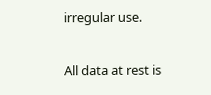irregular use.

All data at rest is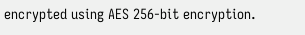encrypted using AES 256-bit encryption.